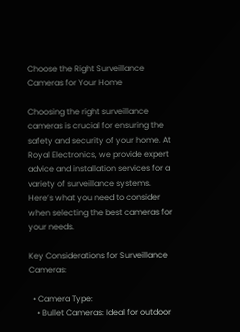Choose the Right Surveillance Cameras for Your Home

Choosing the right surveillance cameras is crucial for ensuring the safety and security of your home. At Royal Electronics, we provide expert advice and installation services for a variety of surveillance systems. Here’s what you need to consider when selecting the best cameras for your needs.

Key Considerations for Surveillance Cameras:

  • Camera Type:
    • Bullet Cameras: Ideal for outdoor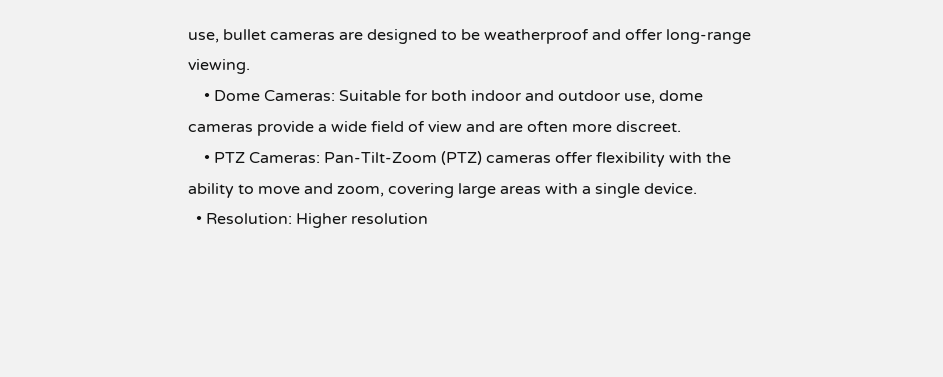use, bullet cameras are designed to be weatherproof and offer long-range viewing.
    • Dome Cameras: Suitable for both indoor and outdoor use, dome cameras provide a wide field of view and are often more discreet.
    • PTZ Cameras: Pan-Tilt-Zoom (PTZ) cameras offer flexibility with the ability to move and zoom, covering large areas with a single device.
  • Resolution: Higher resolution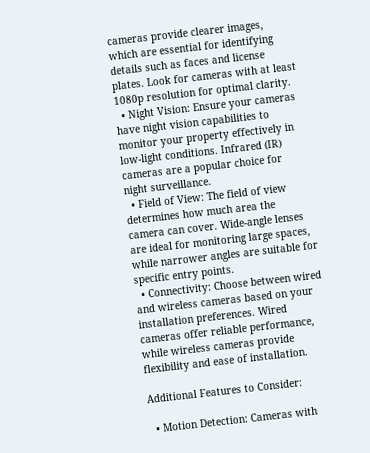cameras provide clearer images, which are essential for identifying details such as faces and license plates. Look for cameras with at least 1080p resolution for optimal clarity.
  • Night Vision: Ensure your cameras have night vision capabilities to monitor your property effectively in low-light conditions. Infrared (IR) cameras are a popular choice for night surveillance.
  • Field of View: The field of view determines how much area the camera can cover. Wide-angle lenses are ideal for monitoring large spaces, while narrower angles are suitable for specific entry points.
  • Connectivity: Choose between wired and wireless cameras based on your installation preferences. Wired cameras offer reliable performance, while wireless cameras provide flexibility and ease of installation.

Additional Features to Consider:

  • Motion Detection: Cameras with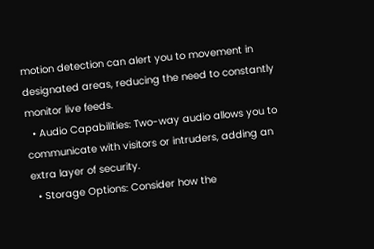motion detection can alert you to movement in designated areas, reducing the need to constantly monitor live feeds.
  • Audio Capabilities: Two-way audio allows you to communicate with visitors or intruders, adding an extra layer of security.
  • Storage Options: Consider how the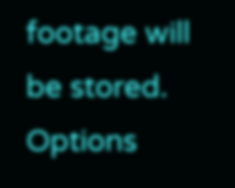footage will be stored. Options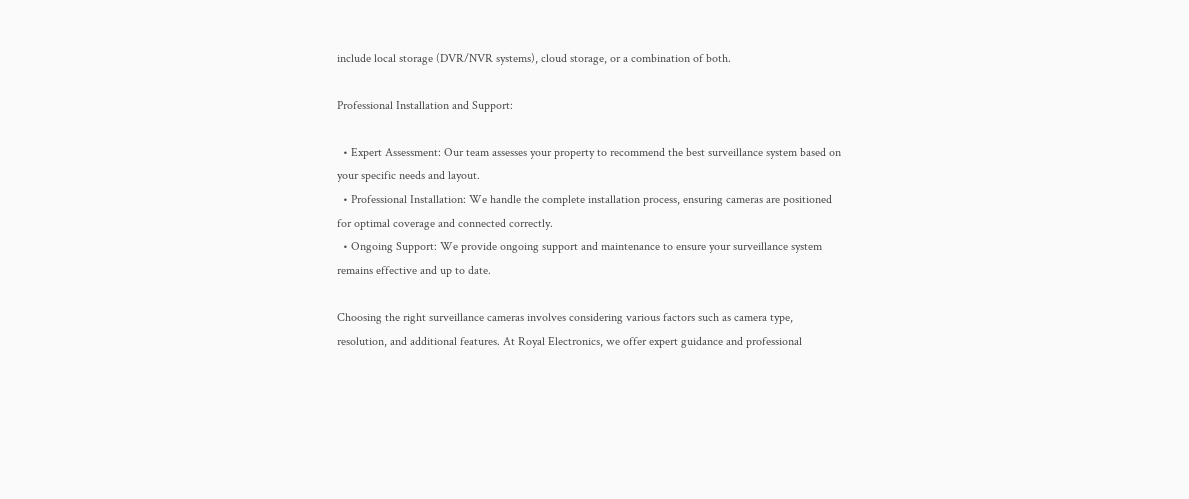include local storage (DVR/NVR systems), cloud storage, or a combination of both.

Professional Installation and Support:

  • Expert Assessment: Our team assesses your property to recommend the best surveillance system based on your specific needs and layout.
  • Professional Installation: We handle the complete installation process, ensuring cameras are positioned for optimal coverage and connected correctly.
  • Ongoing Support: We provide ongoing support and maintenance to ensure your surveillance system remains effective and up to date.

Choosing the right surveillance cameras involves considering various factors such as camera type, resolution, and additional features. At Royal Electronics, we offer expert guidance and professional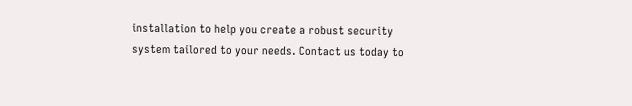installation to help you create a robust security system tailored to your needs. Contact us today to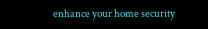enhance your home security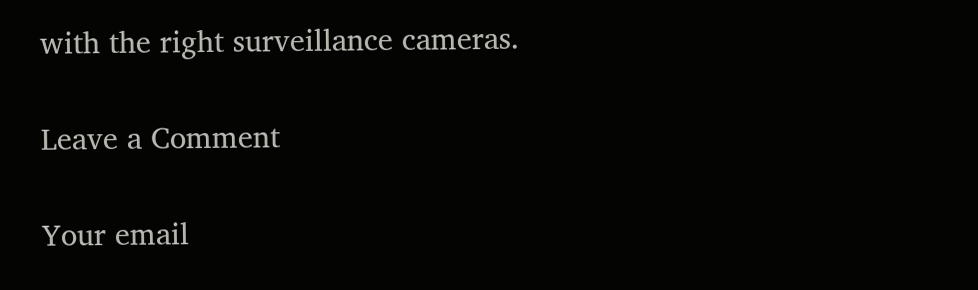with the right surveillance cameras.

Leave a Comment

Your email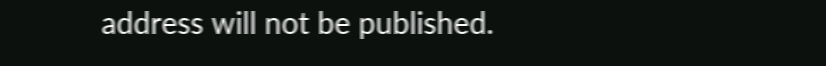address will not be published.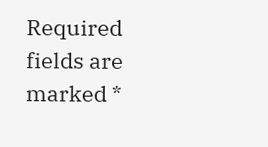Required fields are marked *